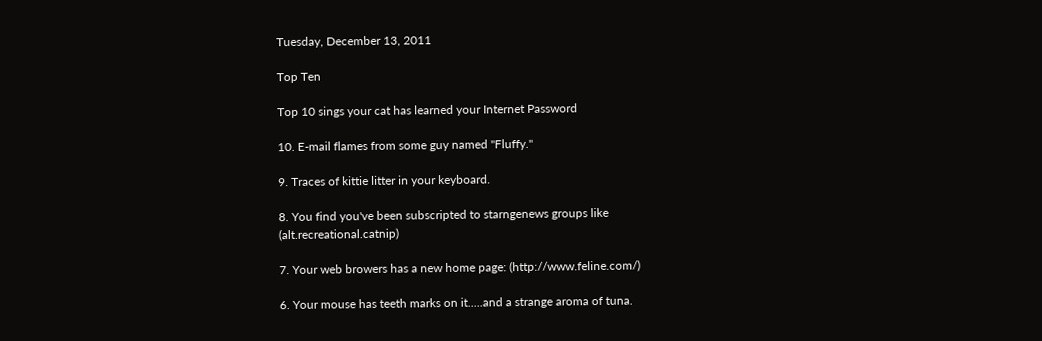Tuesday, December 13, 2011

Top Ten

Top 10 sings your cat has learned your Internet Password

10. E-mail flames from some guy named "Fluffy."

9. Traces of kittie litter in your keyboard.

8. You find you've been subscripted to starngenews groups like (alt.recreational.catnip)

7. Your web browers has a new home page: (http://www.feline.com/)

6. Your mouse has teeth marks on it.....and a strange aroma of tuna.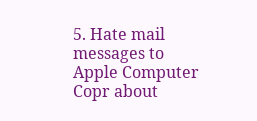5. Hate mail messages to Apple Computer Copr about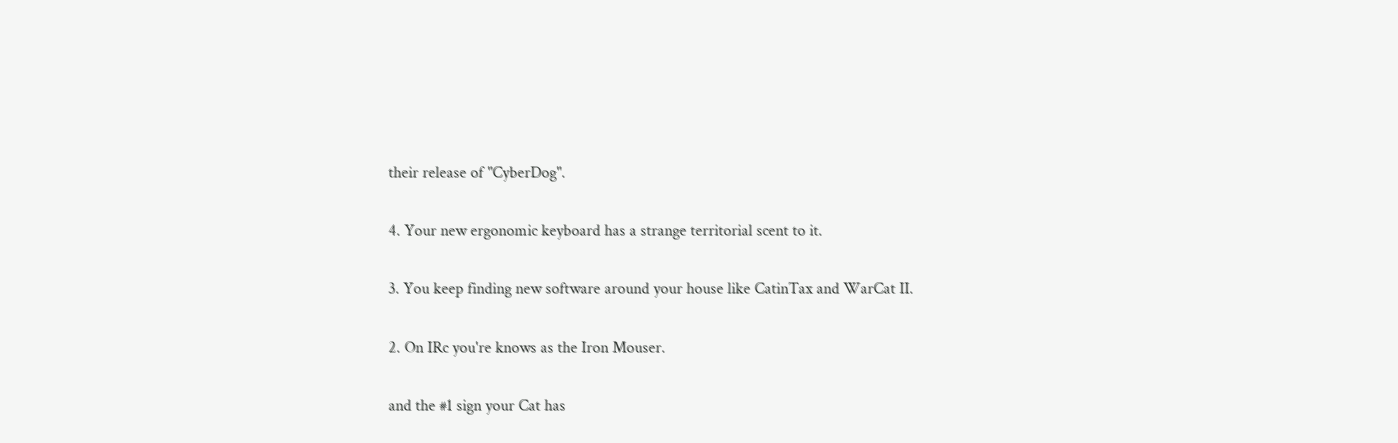their release of "CyberDog".

4. Your new ergonomic keyboard has a strange territorial scent to it.

3. You keep finding new software around your house like CatinTax and WarCat II.

2. On IRc you're knows as the Iron Mouser.

and the #1 sign your Cat has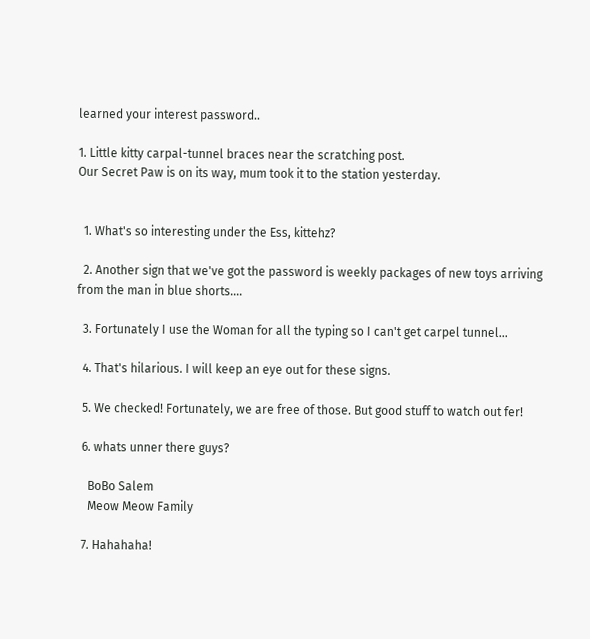learned your interest password..

1. Little kitty carpal-tunnel braces near the scratching post.
Our Secret Paw is on its way, mum took it to the station yesterday.


  1. What's so interesting under the Ess, kittehz?

  2. Another sign that we've got the password is weekly packages of new toys arriving from the man in blue shorts....

  3. Fortunately I use the Woman for all the typing so I can't get carpel tunnel...

  4. That's hilarious. I will keep an eye out for these signs.

  5. We checked! Fortunately, we are free of those. But good stuff to watch out fer!

  6. whats unner there guys?

    BoBo Salem
    Meow Meow Family

  7. Hahahaha!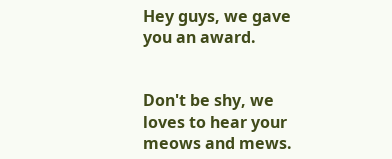Hey guys, we gave you an award.


Don't be shy, we loves to hear your meows and mews.